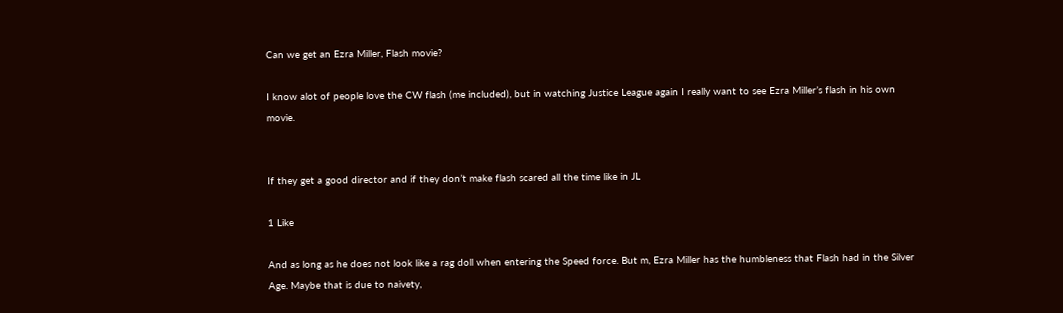Can we get an Ezra Miller, Flash movie?

I know alot of people love the CW flash (me included), but in watching Justice League again I really want to see Ezra Miller’s flash in his own movie.


If they get a good director and if they don’t make flash scared all the time like in JL

1 Like

And as long as he does not look like a rag doll when entering the Speed force. But m, Ezra Miller has the humbleness that Flash had in the Silver Age. Maybe that is due to naivety,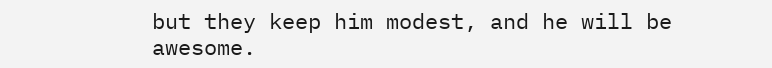but they keep him modest, and he will be awesome.